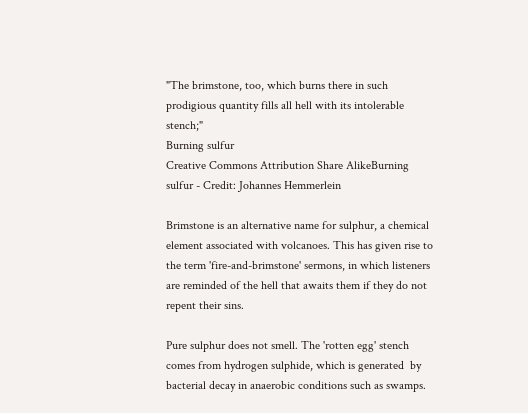"The brimstone, too, which burns there in such prodigious quantity fills all hell with its intolerable stench;"
Burning sulfur
Creative Commons Attribution Share AlikeBurning sulfur - Credit: Johannes Hemmerlein

Brimstone is an alternative name for sulphur, a chemical element associated with volcanoes. This has given rise to the term 'fire-and-brimstone' sermons, in which listeners are reminded of the hell that awaits them if they do not repent their sins.

Pure sulphur does not smell. The 'rotten egg' stench comes from hydrogen sulphide, which is generated  by bacterial decay in anaerobic conditions such as swamps.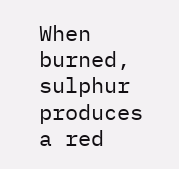When burned, sulphur produces a red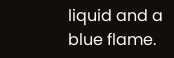liquid and a blue flame.